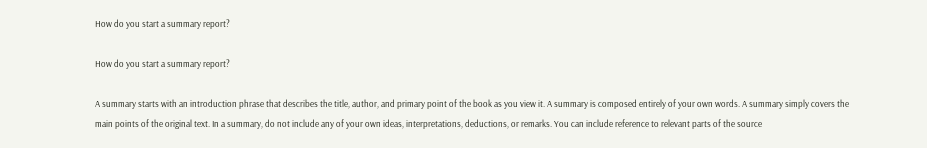How do you start a summary report?

How do you start a summary report?

A summary starts with an introduction phrase that describes the title, author, and primary point of the book as you view it. A summary is composed entirely of your own words. A summary simply covers the main points of the original text. In a summary, do not include any of your own ideas, interpretations, deductions, or remarks. You can include reference to relevant parts of the source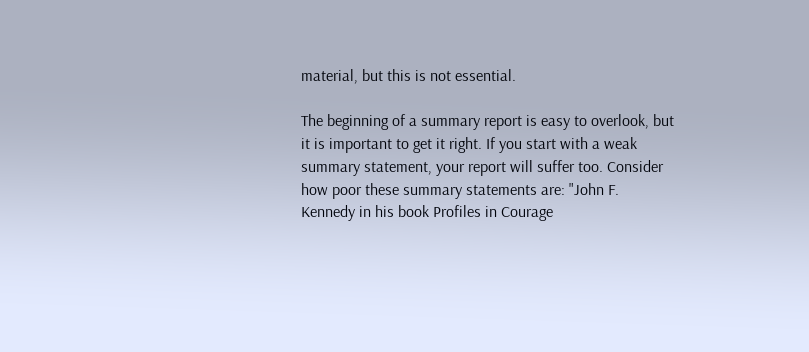material, but this is not essential.

The beginning of a summary report is easy to overlook, but it is important to get it right. If you start with a weak summary statement, your report will suffer too. Consider how poor these summary statements are: "John F. Kennedy in his book Profiles in Courage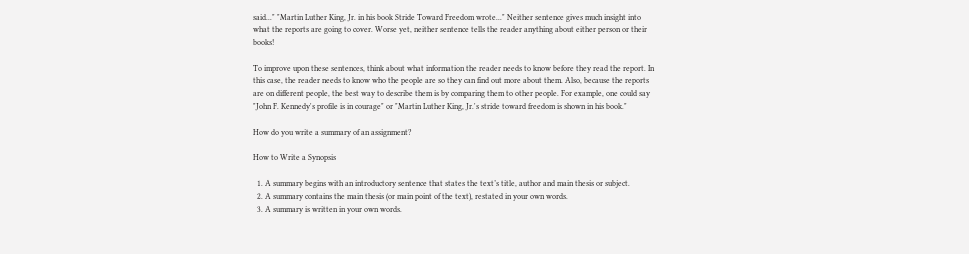said..." "Martin Luther King, Jr. in his book Stride Toward Freedom wrote..." Neither sentence gives much insight into what the reports are going to cover. Worse yet, neither sentence tells the reader anything about either person or their books!

To improve upon these sentences, think about what information the reader needs to know before they read the report. In this case, the reader needs to know who the people are so they can find out more about them. Also, because the reports are on different people, the best way to describe them is by comparing them to other people. For example, one could say "John F. Kennedy's profile is in courage" or "Martin Luther King, Jr.'s stride toward freedom is shown in his book."

How do you write a summary of an assignment?

How to Write a Synopsis

  1. A summary begins with an introductory sentence that states the text’s title, author and main thesis or subject.
  2. A summary contains the main thesis (or main point of the text), restated in your own words.
  3. A summary is written in your own words.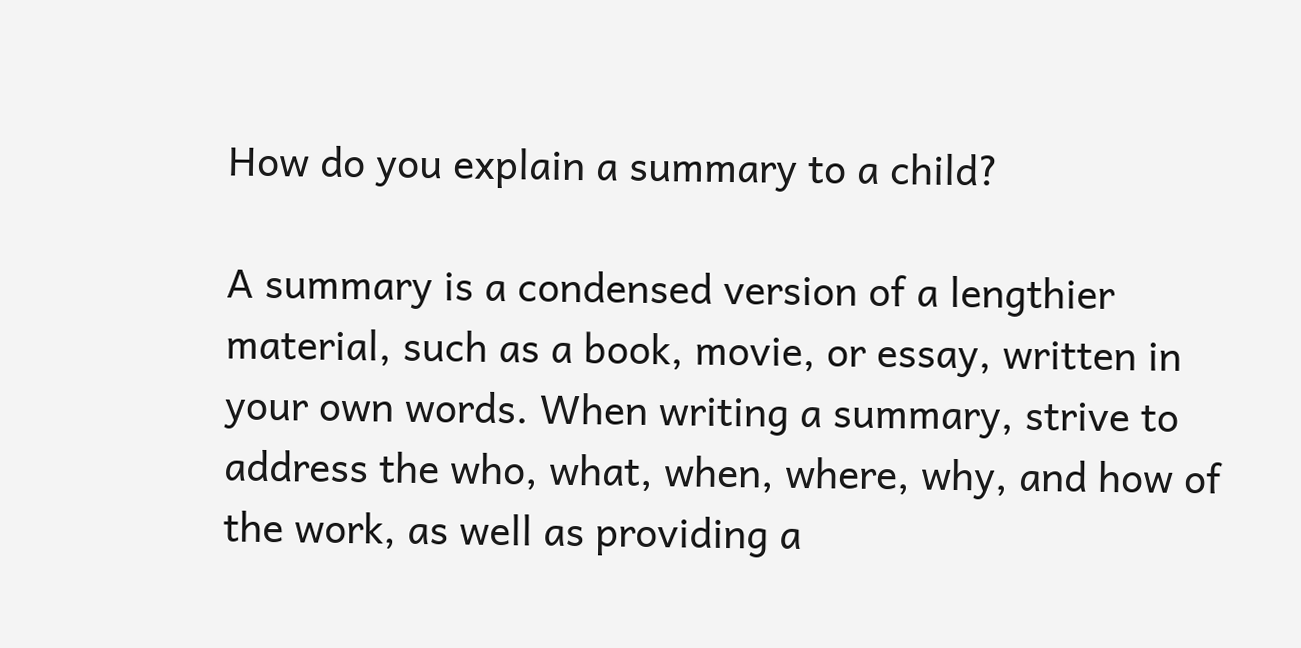How do you explain a summary to a child?

A summary is a condensed version of a lengthier material, such as a book, movie, or essay, written in your own words. When writing a summary, strive to address the who, what, when, where, why, and how of the work, as well as providing a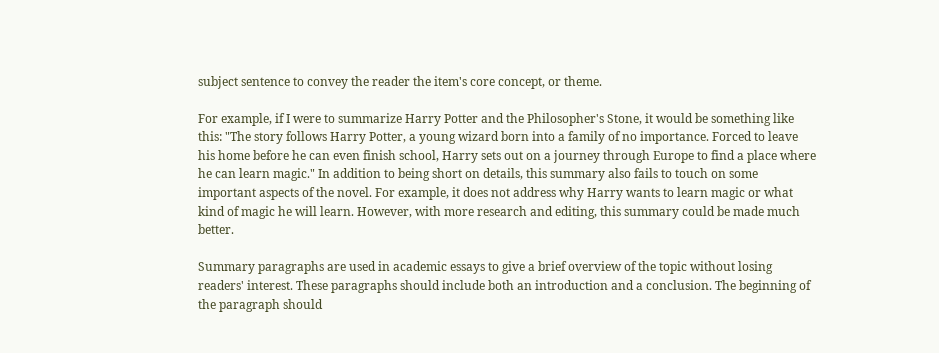subject sentence to convey the reader the item's core concept, or theme.

For example, if I were to summarize Harry Potter and the Philosopher's Stone, it would be something like this: "The story follows Harry Potter, a young wizard born into a family of no importance. Forced to leave his home before he can even finish school, Harry sets out on a journey through Europe to find a place where he can learn magic." In addition to being short on details, this summary also fails to touch on some important aspects of the novel. For example, it does not address why Harry wants to learn magic or what kind of magic he will learn. However, with more research and editing, this summary could be made much better.

Summary paragraphs are used in academic essays to give a brief overview of the topic without losing readers' interest. These paragraphs should include both an introduction and a conclusion. The beginning of the paragraph should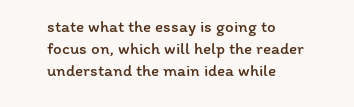state what the essay is going to focus on, which will help the reader understand the main idea while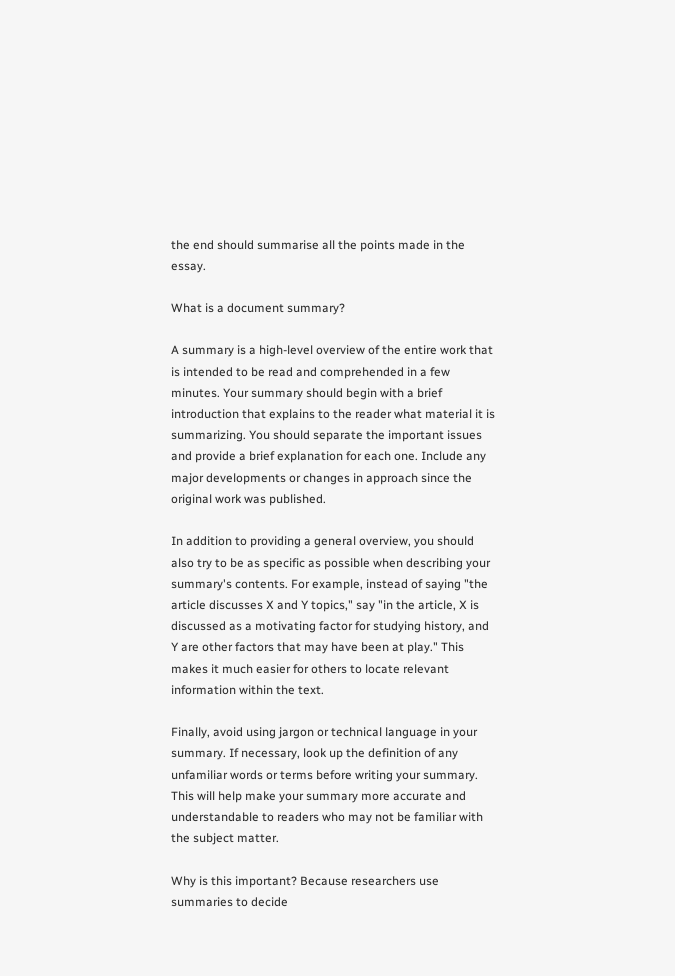the end should summarise all the points made in the essay.

What is a document summary?

A summary is a high-level overview of the entire work that is intended to be read and comprehended in a few minutes. Your summary should begin with a brief introduction that explains to the reader what material it is summarizing. You should separate the important issues and provide a brief explanation for each one. Include any major developments or changes in approach since the original work was published.

In addition to providing a general overview, you should also try to be as specific as possible when describing your summary's contents. For example, instead of saying "the article discusses X and Y topics," say "in the article, X is discussed as a motivating factor for studying history, and Y are other factors that may have been at play." This makes it much easier for others to locate relevant information within the text.

Finally, avoid using jargon or technical language in your summary. If necessary, look up the definition of any unfamiliar words or terms before writing your summary. This will help make your summary more accurate and understandable to readers who may not be familiar with the subject matter.

Why is this important? Because researchers use summaries to decide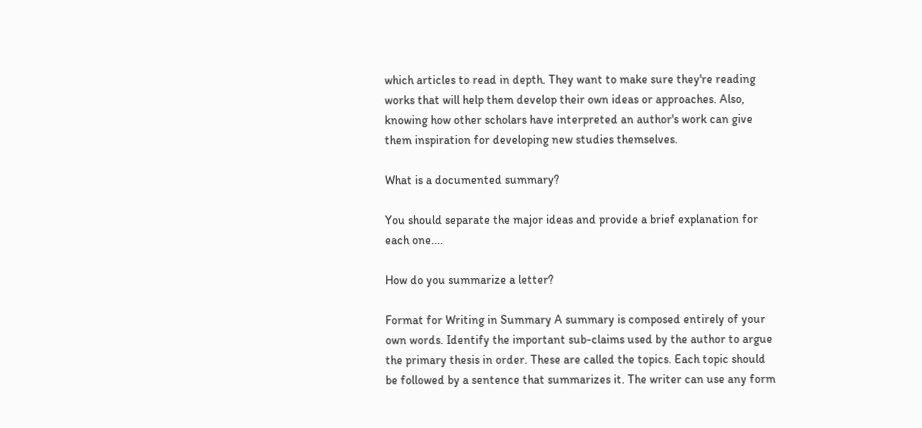which articles to read in depth. They want to make sure they're reading works that will help them develop their own ideas or approaches. Also, knowing how other scholars have interpreted an author's work can give them inspiration for developing new studies themselves.

What is a documented summary?

You should separate the major ideas and provide a brief explanation for each one....

How do you summarize a letter?

Format for Writing in Summary A summary is composed entirely of your own words. Identify the important sub-claims used by the author to argue the primary thesis in order. These are called the topics. Each topic should be followed by a sentence that summarizes it. The writer can use any form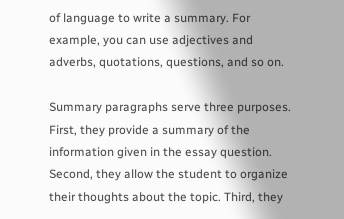of language to write a summary. For example, you can use adjectives and adverbs, quotations, questions, and so on.

Summary paragraphs serve three purposes. First, they provide a summary of the information given in the essay question. Second, they allow the student to organize their thoughts about the topic. Third, they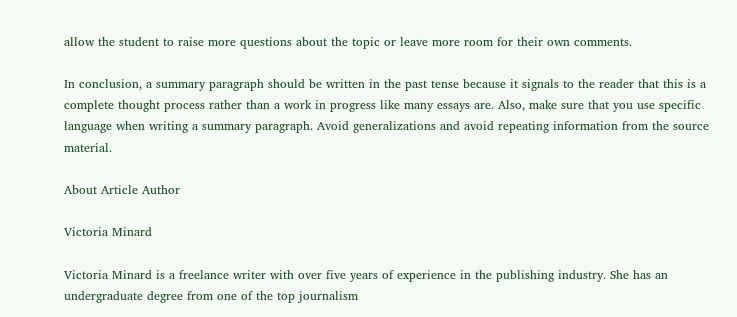allow the student to raise more questions about the topic or leave more room for their own comments.

In conclusion, a summary paragraph should be written in the past tense because it signals to the reader that this is a complete thought process rather than a work in progress like many essays are. Also, make sure that you use specific language when writing a summary paragraph. Avoid generalizations and avoid repeating information from the source material.

About Article Author

Victoria Minard

Victoria Minard is a freelance writer with over five years of experience in the publishing industry. She has an undergraduate degree from one of the top journalism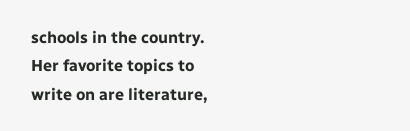schools in the country. Her favorite topics to write on are literature,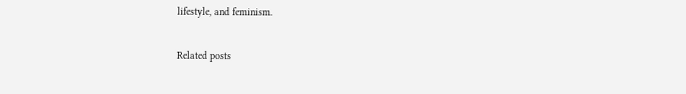lifestyle, and feminism.

Related posts